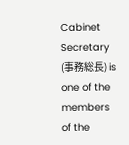Cabinet Secretary (事務総長) is one of the members of the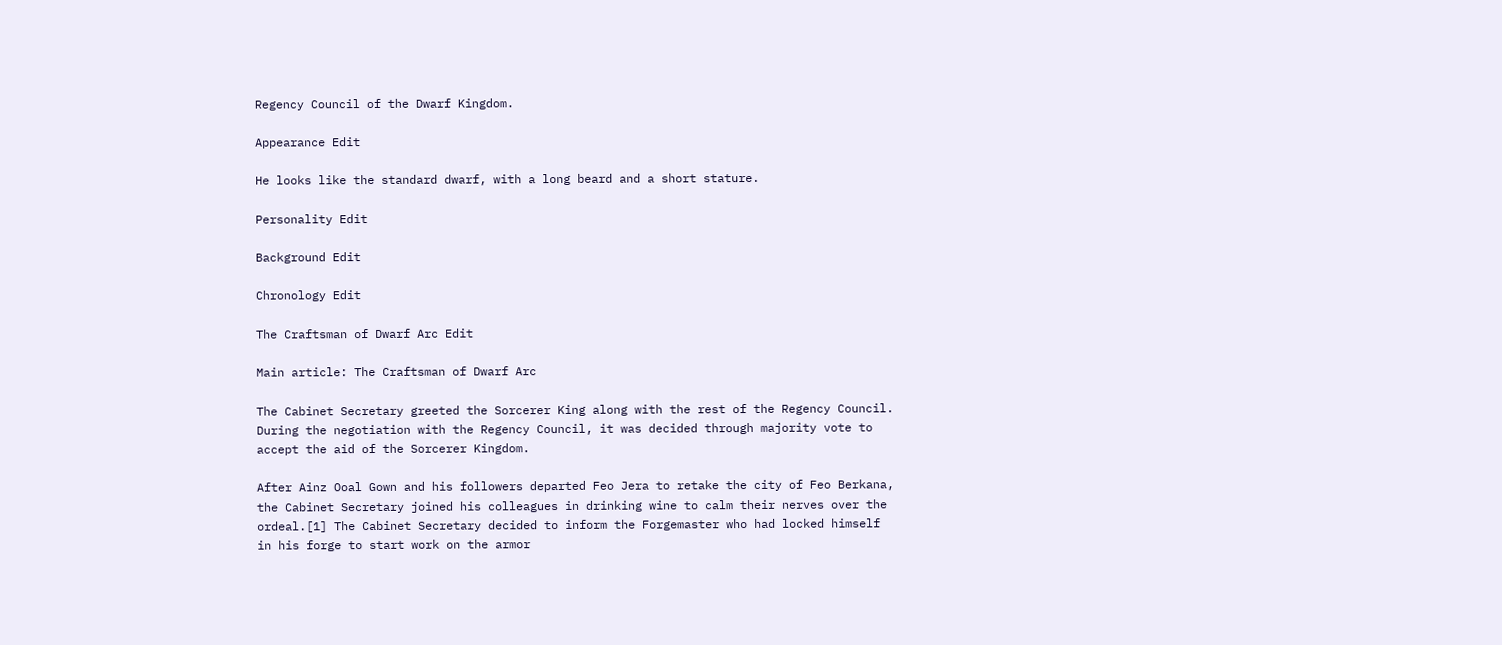Regency Council of the Dwarf Kingdom.

Appearance Edit

He looks like the standard dwarf, with a long beard and a short stature.

Personality Edit

Background Edit

Chronology Edit

The Craftsman of Dwarf Arc Edit

Main article: The Craftsman of Dwarf Arc

The Cabinet Secretary greeted the Sorcerer King along with the rest of the Regency Council. During the negotiation with the Regency Council, it was decided through majority vote to accept the aid of the Sorcerer Kingdom.

After Ainz Ooal Gown and his followers departed Feo Jera to retake the city of Feo Berkana, the Cabinet Secretary joined his colleagues in drinking wine to calm their nerves over the ordeal.[1] The Cabinet Secretary decided to inform the Forgemaster who had locked himself in his forge to start work on the armor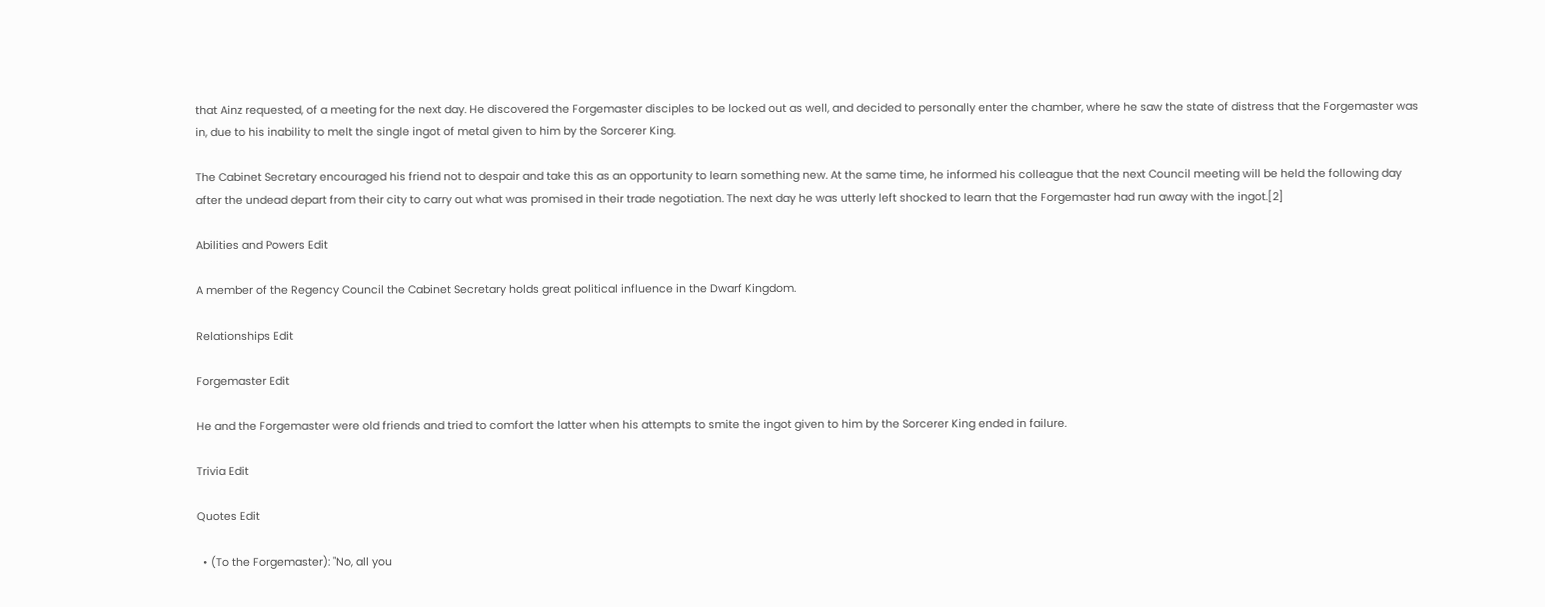that Ainz requested, of a meeting for the next day. He discovered the Forgemaster disciples to be locked out as well, and decided to personally enter the chamber, where he saw the state of distress that the Forgemaster was in, due to his inability to melt the single ingot of metal given to him by the Sorcerer King.

The Cabinet Secretary encouraged his friend not to despair and take this as an opportunity to learn something new. At the same time, he informed his colleague that the next Council meeting will be held the following day after the undead depart from their city to carry out what was promised in their trade negotiation. The next day he was utterly left shocked to learn that the Forgemaster had run away with the ingot.[2]

Abilities and Powers Edit

A member of the Regency Council the Cabinet Secretary holds great political influence in the Dwarf Kingdom.

Relationships Edit

Forgemaster Edit

He and the Forgemaster were old friends and tried to comfort the latter when his attempts to smite the ingot given to him by the Sorcerer King ended in failure.

Trivia Edit

Quotes Edit

  • (To the Forgemaster): "No, all you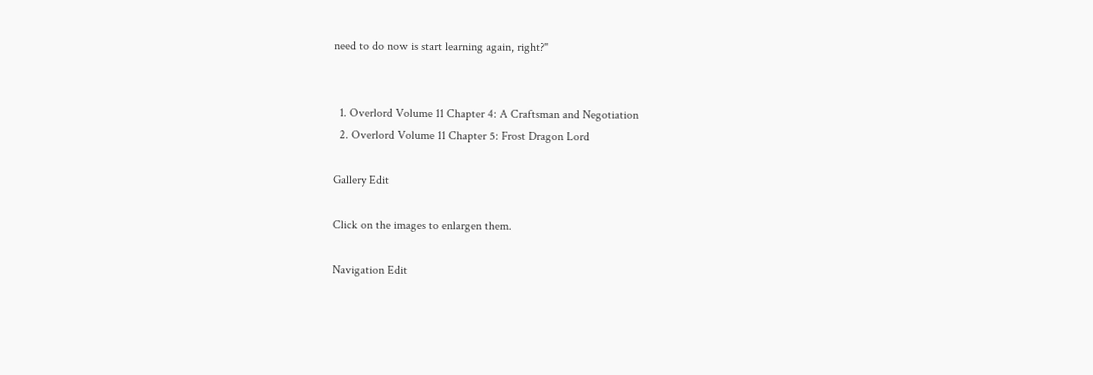need to do now is start learning again, right?"


  1. Overlord Volume 11 Chapter 4: A Craftsman and Negotiation
  2. Overlord Volume 11 Chapter 5: Frost Dragon Lord

Gallery Edit

Click on the images to enlargen them.

Navigation Edit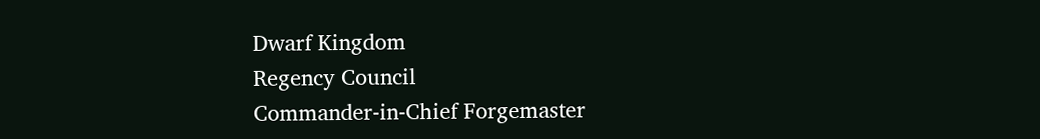Dwarf Kingdom
Regency Council
Commander-in-Chief Forgemaster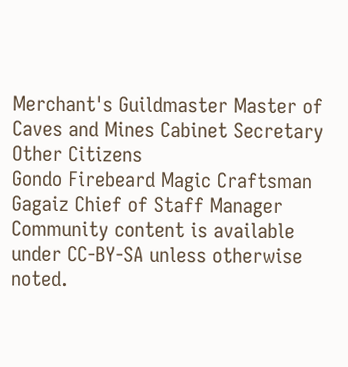Merchant's Guildmaster Master of Caves and Mines Cabinet Secretary
Other Citizens
Gondo Firebeard Magic Craftsman Gagaiz Chief of Staff Manager
Community content is available under CC-BY-SA unless otherwise noted.